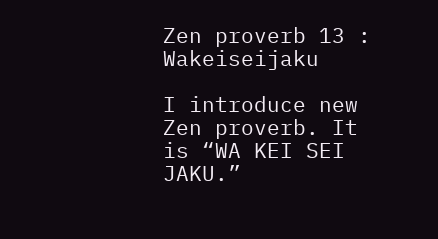Zen proverb 13 : Wakeiseijaku

I introduce new Zen proverb. It is “WA KEI SEI JAKU.”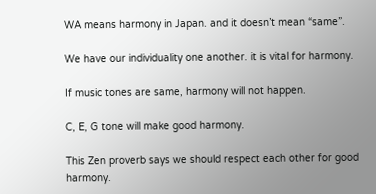WA means harmony in Japan. and it doesn’t mean “same”.

We have our individuality one another. it is vital for harmony.

If music tones are same, harmony will not happen.

C, E, G tone will make good harmony.

This Zen proverb says we should respect each other for good harmony.